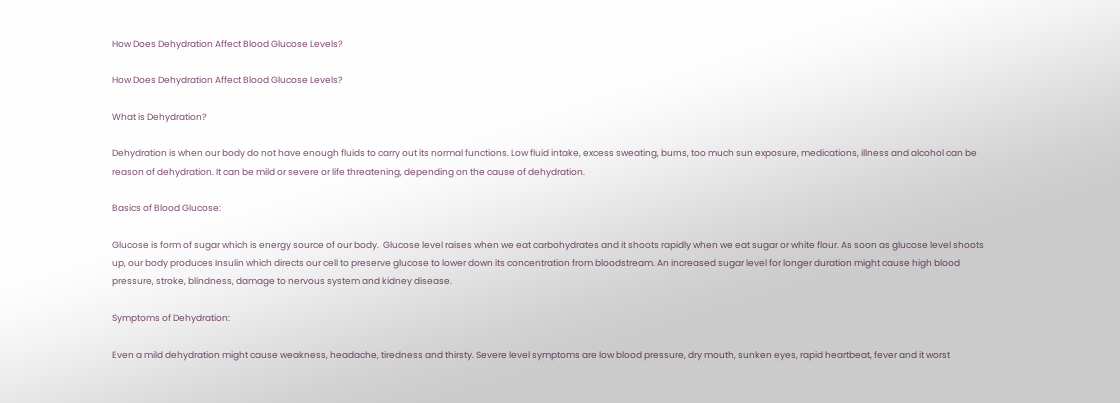How Does Dehydration Affect Blood Glucose Levels?

How Does Dehydration Affect Blood Glucose Levels?

What is Dehydration?

Dehydration is when our body do not have enough fluids to carry out its normal functions. Low fluid intake, excess sweating, burns, too much sun exposure, medications, illness and alcohol can be reason of dehydration. It can be mild or severe or life threatening, depending on the cause of dehydration.

Basics of Blood Glucose:

Glucose is form of sugar which is energy source of our body.  Glucose level raises when we eat carbohydrates and it shoots rapidly when we eat sugar or white flour. As soon as glucose level shoots up, our body produces Insulin which directs our cell to preserve glucose to lower down its concentration from bloodstream. An increased sugar level for longer duration might cause high blood pressure, stroke, blindness, damage to nervous system and kidney disease.

Symptoms of Dehydration:

Even a mild dehydration might cause weakness, headache, tiredness and thirsty. Severe level symptoms are low blood pressure, dry mouth, sunken eyes, rapid heartbeat, fever and it worst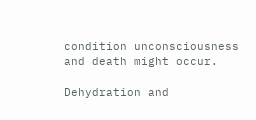condition unconsciousness and death might occur.

Dehydration and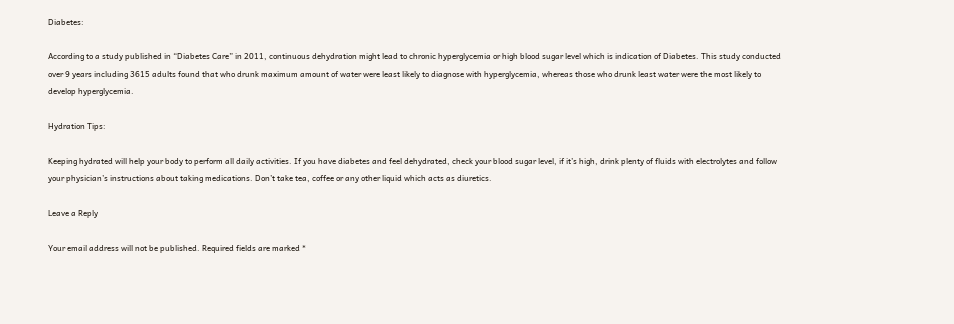Diabetes:

According to a study published in “Diabetes Care” in 2011, continuous dehydration might lead to chronic hyperglycemia or high blood sugar level which is indication of Diabetes. This study conducted over 9 years including 3615 adults found that who drunk maximum amount of water were least likely to diagnose with hyperglycemia, whereas those who drunk least water were the most likely to develop hyperglycemia.

Hydration Tips:

Keeping hydrated will help your body to perform all daily activities. If you have diabetes and feel dehydrated, check your blood sugar level, if it’s high, drink plenty of fluids with electrolytes and follow your physician’s instructions about taking medications. Don’t take tea, coffee or any other liquid which acts as diuretics.

Leave a Reply

Your email address will not be published. Required fields are marked *